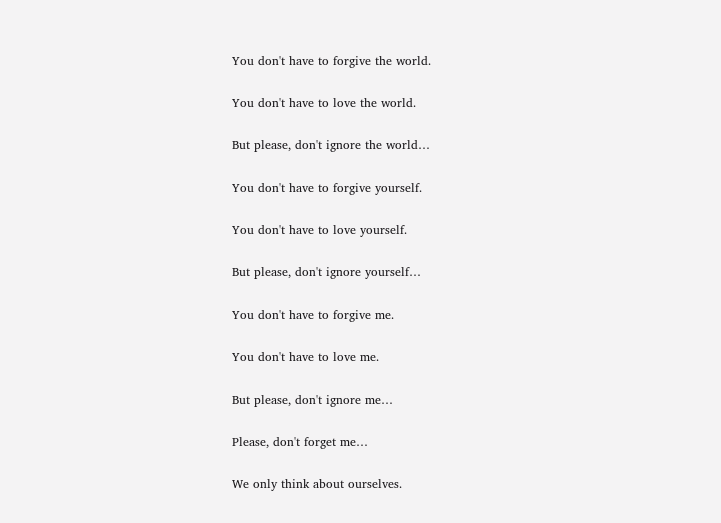You don't have to forgive the world.

You don't have to love the world.

But please, don't ignore the world…

You don't have to forgive yourself.

You don't have to love yourself.

But please, don't ignore yourself…

You don't have to forgive me.

You don't have to love me.

But please, don't ignore me…

Please, don't forget me…

We only think about ourselves.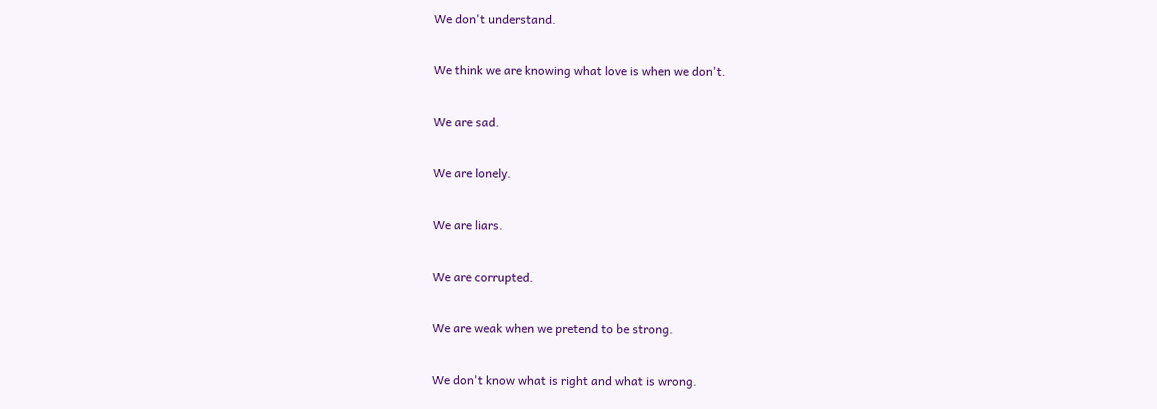We don't understand.

We think we are knowing what love is when we don't.

We are sad.

We are lonely.

We are liars.

We are corrupted.

We are weak when we pretend to be strong.

We don't know what is right and what is wrong.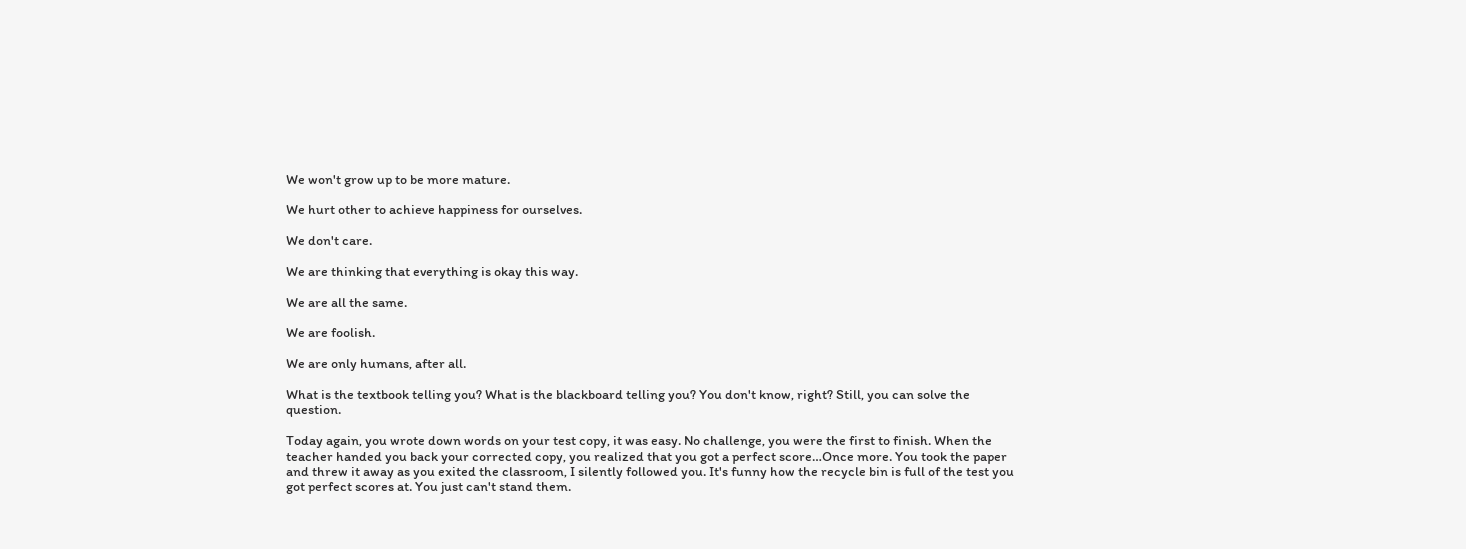We won't grow up to be more mature.

We hurt other to achieve happiness for ourselves.

We don't care.

We are thinking that everything is okay this way.

We are all the same.

We are foolish.

We are only humans, after all.

What is the textbook telling you? What is the blackboard telling you? You don't know, right? Still, you can solve the question.

Today again, you wrote down words on your test copy, it was easy. No challenge, you were the first to finish. When the teacher handed you back your corrected copy, you realized that you got a perfect score…Once more. You took the paper and threw it away as you exited the classroom, I silently followed you. It's funny how the recycle bin is full of the test you got perfect scores at. You just can't stand them.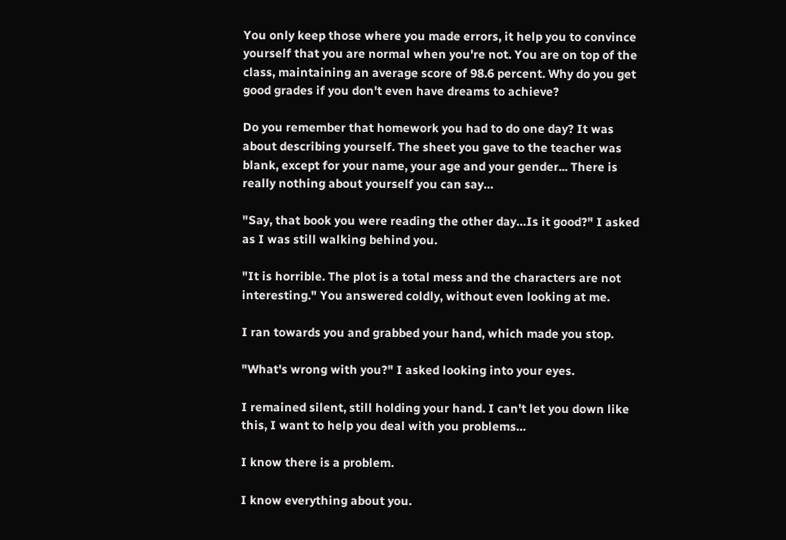You only keep those where you made errors, it help you to convince yourself that you are normal when you're not. You are on top of the class, maintaining an average score of 98.6 percent. Why do you get good grades if you don't even have dreams to achieve?

Do you remember that homework you had to do one day? It was about describing yourself. The sheet you gave to the teacher was blank, except for your name, your age and your gender... There is really nothing about yourself you can say…

"Say, that book you were reading the other day…Is it good?" I asked as I was still walking behind you.

"It is horrible. The plot is a total mess and the characters are not interesting." You answered coldly, without even looking at me.

I ran towards you and grabbed your hand, which made you stop.

"What's wrong with you?" I asked looking into your eyes.

I remained silent, still holding your hand. I can't let you down like this, I want to help you deal with you problems…

I know there is a problem.

I know everything about you.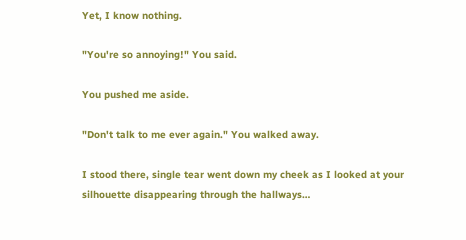Yet, I know nothing.

"You're so annoying!" You said.

You pushed me aside.

"Don't talk to me ever again." You walked away.

I stood there, single tear went down my cheek as I looked at your silhouette disappearing through the hallways…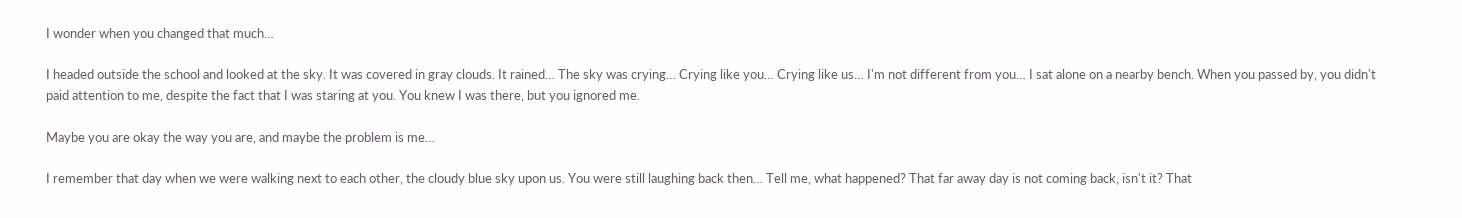I wonder when you changed that much…

I headed outside the school and looked at the sky. It was covered in gray clouds. It rained… The sky was crying… Crying like you… Crying like us… I'm not different from you… I sat alone on a nearby bench. When you passed by, you didn't paid attention to me, despite the fact that I was staring at you. You knew I was there, but you ignored me.

Maybe you are okay the way you are, and maybe the problem is me…

I remember that day when we were walking next to each other, the cloudy blue sky upon us. You were still laughing back then… Tell me, what happened? That far away day is not coming back, isn't it? That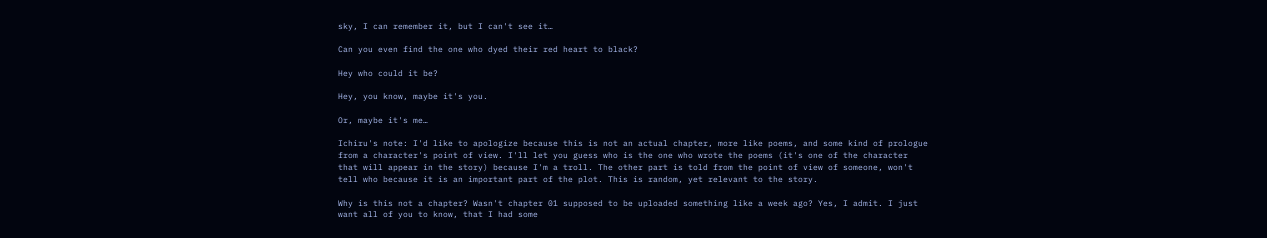sky, I can remember it, but I can't see it…

Can you even find the one who dyed their red heart to black?

Hey who could it be?

Hey, you know, maybe it's you.

Or, maybe it's me…

Ichiru's note: I'd like to apologize because this is not an actual chapter, more like poems, and some kind of prologue from a character's point of view. I'll let you guess who is the one who wrote the poems (it's one of the character that will appear in the story) because I'm a troll. The other part is told from the point of view of someone, won't tell who because it is an important part of the plot. This is random, yet relevant to the story.

Why is this not a chapter? Wasn't chapter 01 supposed to be uploaded something like a week ago? Yes, I admit. I just want all of you to know, that I had some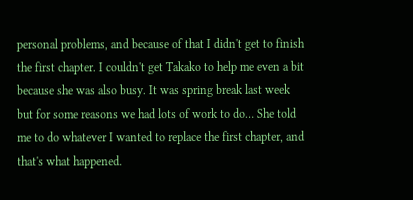personal problems, and because of that I didn't get to finish the first chapter. I couldn't get Takako to help me even a bit because she was also busy. It was spring break last week but for some reasons we had lots of work to do… She told me to do whatever I wanted to replace the first chapter, and that's what happened.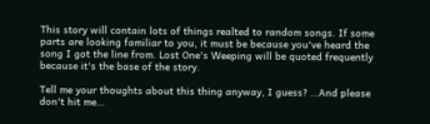This story will contain lots of things realted to random songs. If some parts are looking familiar to you, it must be because you've heard the song I got the line from. Lost One's Weeping will be quoted frequently because it's the base of the story.

Tell me your thoughts about this thing anyway, I guess? …And please don't hit me…